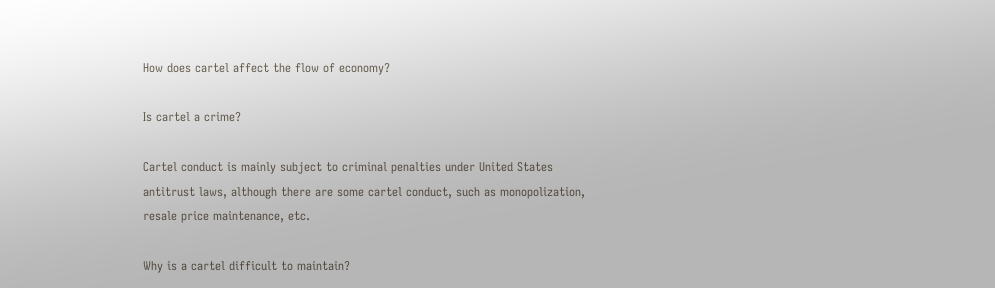How does cartel affect the flow of economy?

Is cartel a crime?

Cartel conduct is mainly subject to criminal penalties under United States antitrust laws, although there are some cartel conduct, such as monopolization, resale price maintenance, etc.

Why is a cartel difficult to maintain?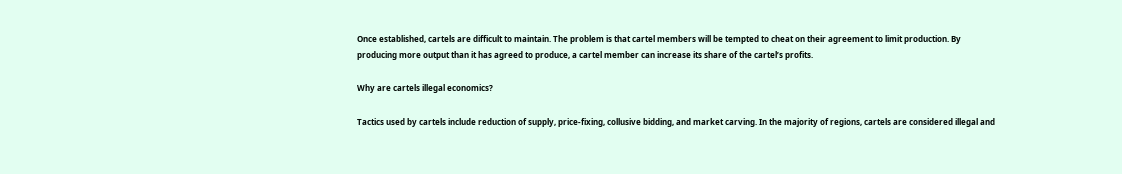Once established, cartels are difficult to maintain. The problem is that cartel members will be tempted to cheat on their agreement to limit production. By producing more output than it has agreed to produce, a cartel member can increase its share of the cartel’s profits.

Why are cartels illegal economics?

Tactics used by cartels include reduction of supply, price-fixing, collusive bidding, and market carving. In the majority of regions, cartels are considered illegal and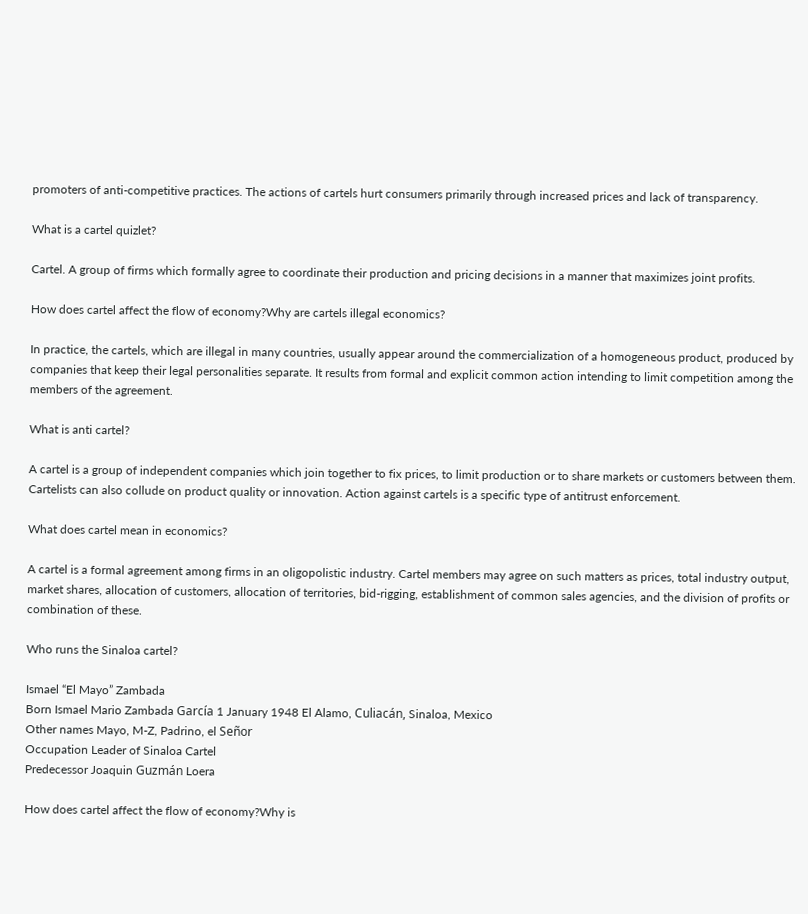promoters of anti-competitive practices. The actions of cartels hurt consumers primarily through increased prices and lack of transparency.

What is a cartel quizlet?

Cartel. A group of firms which formally agree to coordinate their production and pricing decisions in a manner that maximizes joint profits.

How does cartel affect the flow of economy?Why are cartels illegal economics?

In practice, the cartels, which are illegal in many countries, usually appear around the commercialization of a homogeneous product, produced by companies that keep their legal personalities separate. It results from formal and explicit common action intending to limit competition among the members of the agreement.

What is anti cartel?

A cartel is a group of independent companies which join together to fix prices, to limit production or to share markets or customers between them. Cartelists can also collude on product quality or innovation. Action against cartels is a specific type of antitrust enforcement.

What does cartel mean in economics?

A cartel is a formal agreement among firms in an oligopolistic industry. Cartel members may agree on such matters as prices, total industry output, market shares, allocation of customers, allocation of territories, bid-rigging, establishment of common sales agencies, and the division of profits or combination of these.

Who runs the Sinaloa cartel?

Ismael “El Mayo” Zambada
Born Ismael Mario Zambada García 1 January 1948 El Alamo, Culiacán, Sinaloa, Mexico
Other names Mayo, M-Z, Padrino, el Señor
Occupation Leader of Sinaloa Cartel
Predecessor Joaquin Guzmán Loera

How does cartel affect the flow of economy?Why is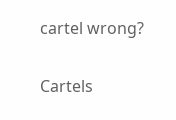cartel wrong?

Cartels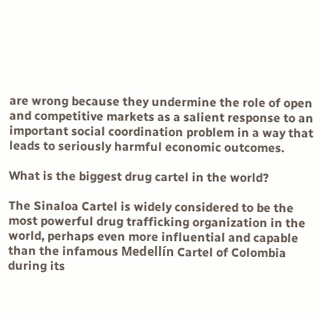are wrong because they undermine the role of open and competitive markets as a salient response to an important social coordination problem in a way that leads to seriously harmful economic outcomes.

What is the biggest drug cartel in the world?

The Sinaloa Cartel is widely considered to be the most powerful drug trafficking organization in the world, perhaps even more influential and capable than the infamous Medellín Cartel of Colombia during its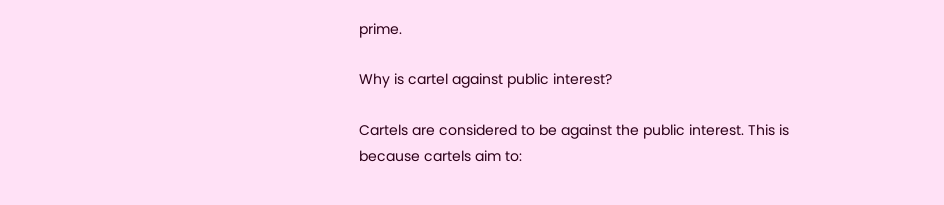prime.

Why is cartel against public interest?

Cartels are considered to be against the public interest. This is because cartels aim to: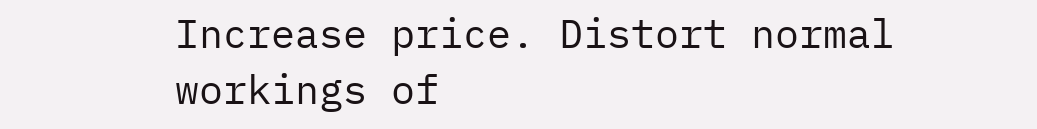Increase price. Distort normal workings of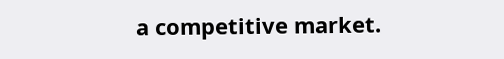a competitive market.